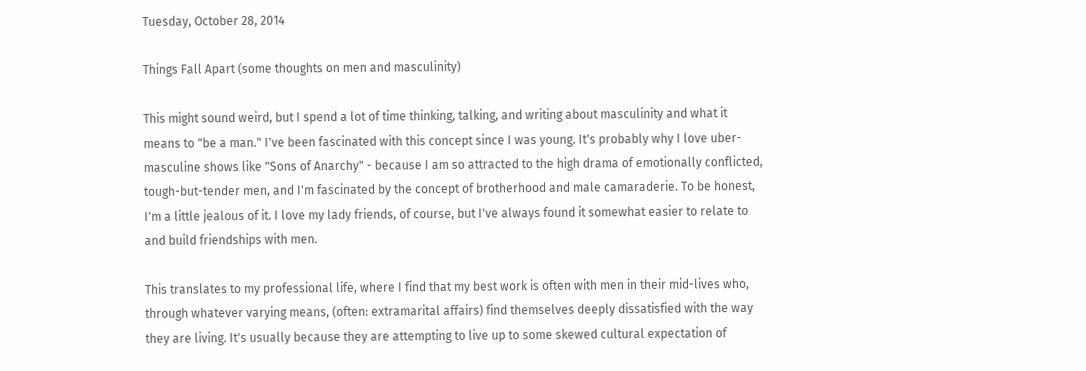Tuesday, October 28, 2014

Things Fall Apart (some thoughts on men and masculinity)

This might sound weird, but I spend a lot of time thinking, talking, and writing about masculinity and what it means to "be a man." I've been fascinated with this concept since I was young. It's probably why I love uber-masculine shows like "Sons of Anarchy" - because I am so attracted to the high drama of emotionally conflicted, tough-but-tender men, and I'm fascinated by the concept of brotherhood and male camaraderie. To be honest, I'm a little jealous of it. I love my lady friends, of course, but I've always found it somewhat easier to relate to and build friendships with men.

This translates to my professional life, where I find that my best work is often with men in their mid-lives who, through whatever varying means, (often: extramarital affairs) find themselves deeply dissatisfied with the way they are living. It's usually because they are attempting to live up to some skewed cultural expectation of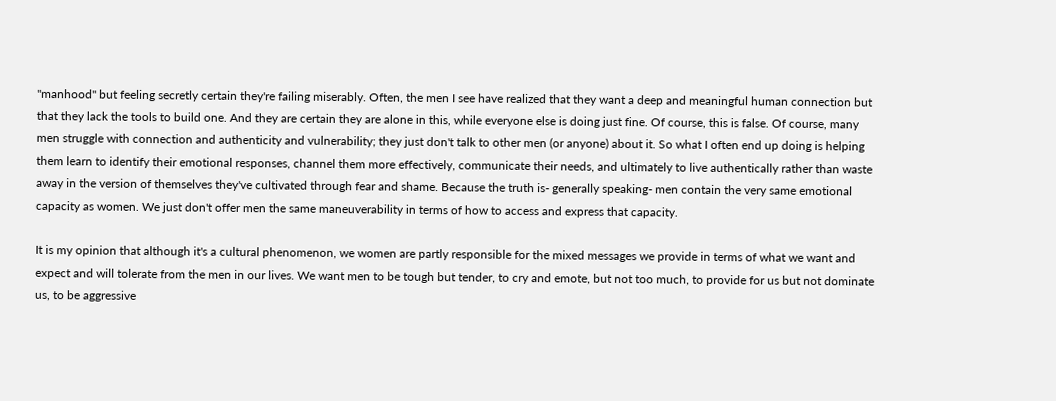"manhood" but feeling secretly certain they're failing miserably. Often, the men I see have realized that they want a deep and meaningful human connection but that they lack the tools to build one. And they are certain they are alone in this, while everyone else is doing just fine. Of course, this is false. Of course, many men struggle with connection and authenticity and vulnerability; they just don't talk to other men (or anyone) about it. So what I often end up doing is helping them learn to identify their emotional responses, channel them more effectively, communicate their needs, and ultimately to live authentically rather than waste away in the version of themselves they've cultivated through fear and shame. Because the truth is- generally speaking- men contain the very same emotional capacity as women. We just don't offer men the same maneuverability in terms of how to access and express that capacity.

It is my opinion that although it's a cultural phenomenon, we women are partly responsible for the mixed messages we provide in terms of what we want and expect and will tolerate from the men in our lives. We want men to be tough but tender, to cry and emote, but not too much, to provide for us but not dominate us, to be aggressive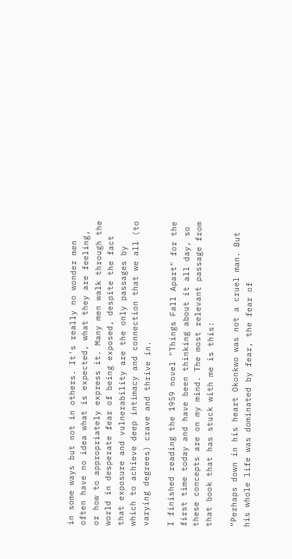in some ways but not in others. It's really no wonder men often have no idea what is expected, what they are feeling, or how to appropriately express it. Many men walk through the world in desperate fear of being exposed, despite the fact that exposure and vulnerability are the only passages by which to achieve deep intimacy and connection that we all (to varying degrees) crave and thrive in.

I finished reading the 1959 novel "Things Fall Apart" for the first time today and have been thinking about it all day, so these concepts are on my mind. The most relevant passage from that book that has stuck with me is this:

“Perhaps down in his heart Okonkwo was not a cruel man. But his whole life was dominated by fear, the fear of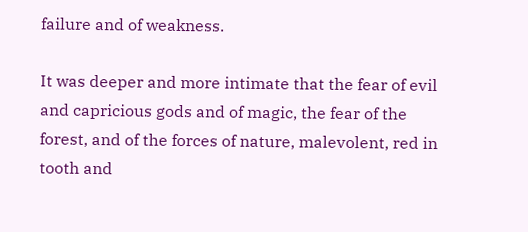failure and of weakness.

It was deeper and more intimate that the fear of evil and capricious gods and of magic, the fear of the forest, and of the forces of nature, malevolent, red in tooth and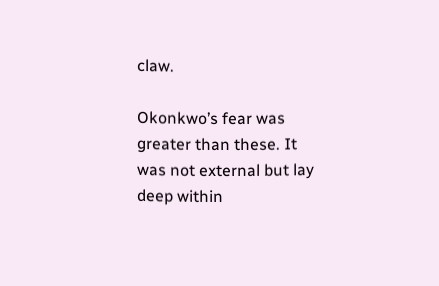claw.

Okonkwo’s fear was greater than these. It was not external but lay deep within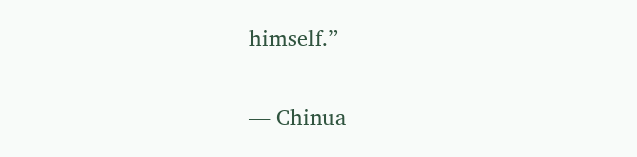himself.”

― Chinua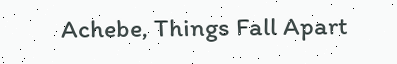Achebe, Things Fall Apart